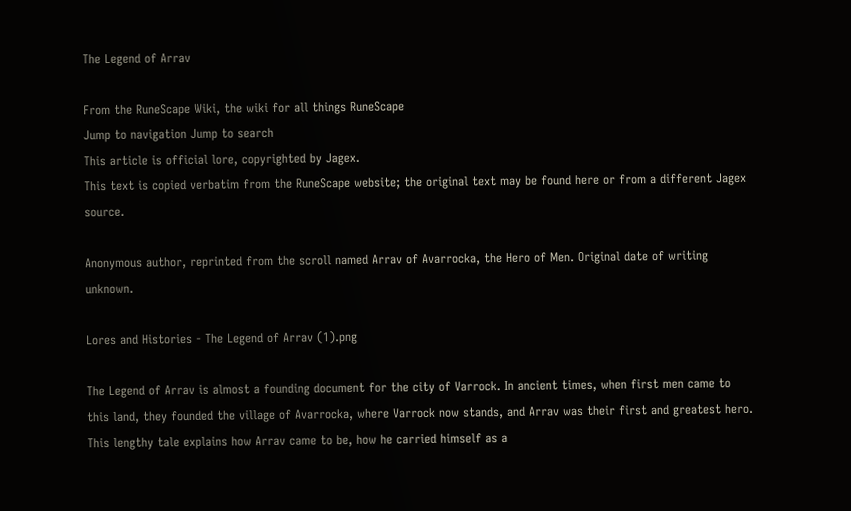The Legend of Arrav

From the RuneScape Wiki, the wiki for all things RuneScape
Jump to navigation Jump to search
This article is official lore, copyrighted by Jagex.
This text is copied verbatim from the RuneScape website; the original text may be found here or from a different Jagex source.

Anonymous author, reprinted from the scroll named Arrav of Avarrocka, the Hero of Men. Original date of writing unknown.

Lores and Histories - The Legend of Arrav (1).png

The Legend of Arrav is almost a founding document for the city of Varrock. In ancient times, when first men came to this land, they founded the village of Avarrocka, where Varrock now stands, and Arrav was their first and greatest hero. This lengthy tale explains how Arrav came to be, how he carried himself as a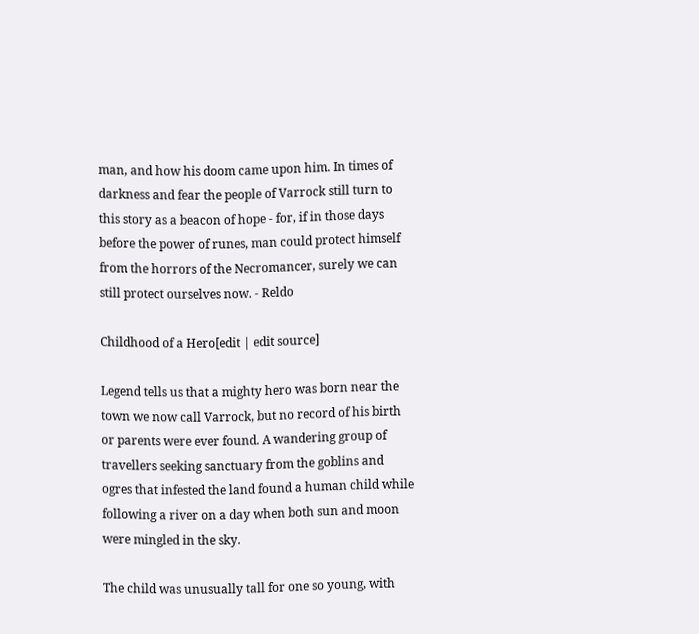man, and how his doom came upon him. In times of darkness and fear the people of Varrock still turn to this story as a beacon of hope - for, if in those days before the power of runes, man could protect himself from the horrors of the Necromancer, surely we can still protect ourselves now. - Reldo

Childhood of a Hero[edit | edit source]

Legend tells us that a mighty hero was born near the town we now call Varrock, but no record of his birth or parents were ever found. A wandering group of travellers seeking sanctuary from the goblins and ogres that infested the land found a human child while following a river on a day when both sun and moon were mingled in the sky.

The child was unusually tall for one so young, with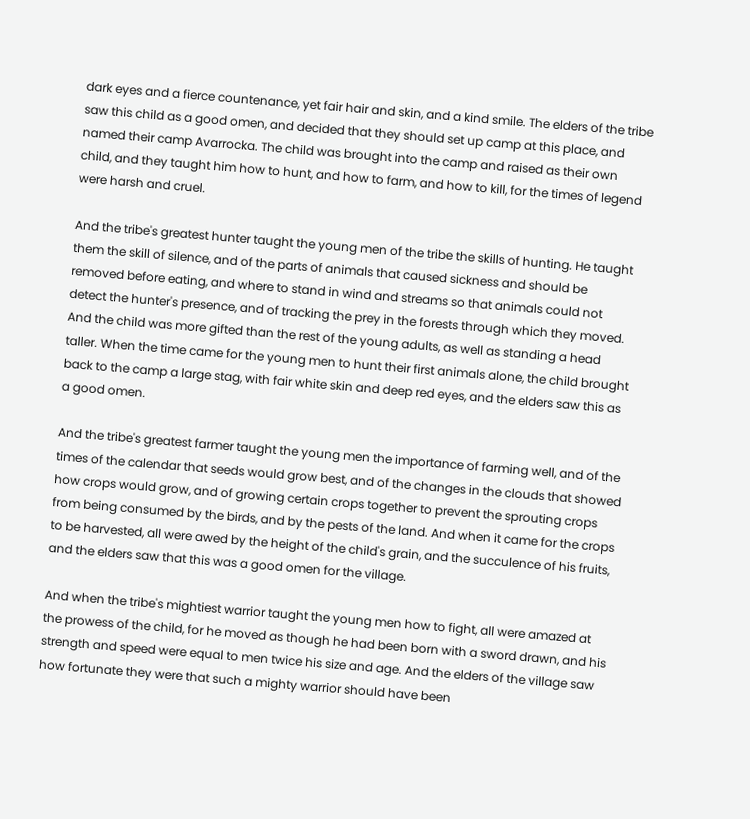dark eyes and a fierce countenance, yet fair hair and skin, and a kind smile. The elders of the tribe saw this child as a good omen, and decided that they should set up camp at this place, and named their camp Avarrocka. The child was brought into the camp and raised as their own child, and they taught him how to hunt, and how to farm, and how to kill, for the times of legend were harsh and cruel.

And the tribe's greatest hunter taught the young men of the tribe the skills of hunting. He taught them the skill of silence, and of the parts of animals that caused sickness and should be removed before eating, and where to stand in wind and streams so that animals could not detect the hunter's presence, and of tracking the prey in the forests through which they moved. And the child was more gifted than the rest of the young adults, as well as standing a head taller. When the time came for the young men to hunt their first animals alone, the child brought back to the camp a large stag, with fair white skin and deep red eyes, and the elders saw this as a good omen.

And the tribe's greatest farmer taught the young men the importance of farming well, and of the times of the calendar that seeds would grow best, and of the changes in the clouds that showed how crops would grow, and of growing certain crops together to prevent the sprouting crops from being consumed by the birds, and by the pests of the land. And when it came for the crops to be harvested, all were awed by the height of the child's grain, and the succulence of his fruits, and the elders saw that this was a good omen for the village.

And when the tribe's mightiest warrior taught the young men how to fight, all were amazed at the prowess of the child, for he moved as though he had been born with a sword drawn, and his strength and speed were equal to men twice his size and age. And the elders of the village saw how fortunate they were that such a mighty warrior should have been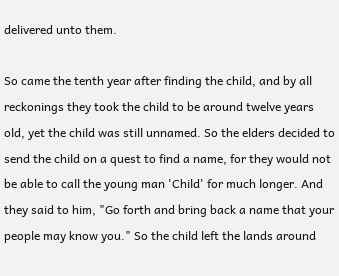delivered unto them.

So came the tenth year after finding the child, and by all reckonings they took the child to be around twelve years old, yet the child was still unnamed. So the elders decided to send the child on a quest to find a name, for they would not be able to call the young man 'Child' for much longer. And they said to him, "Go forth and bring back a name that your people may know you." So the child left the lands around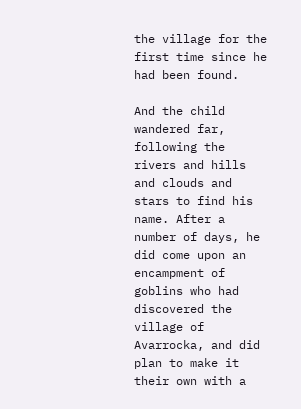the village for the first time since he had been found.

And the child wandered far, following the rivers and hills and clouds and stars to find his name. After a number of days, he did come upon an encampment of goblins who had discovered the village of Avarrocka, and did plan to make it their own with a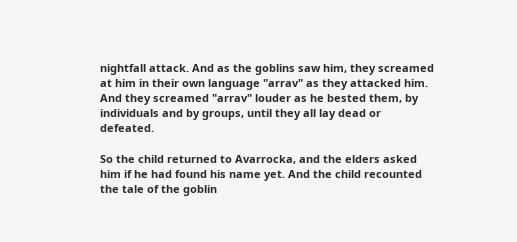nightfall attack. And as the goblins saw him, they screamed at him in their own language "arrav" as they attacked him. And they screamed "arrav" louder as he bested them, by individuals and by groups, until they all lay dead or defeated.

So the child returned to Avarrocka, and the elders asked him if he had found his name yet. And the child recounted the tale of the goblin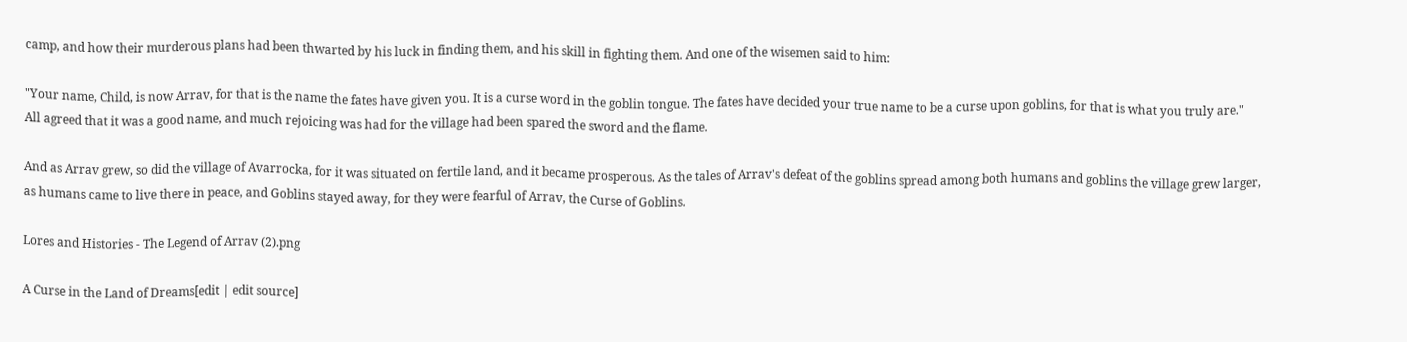camp, and how their murderous plans had been thwarted by his luck in finding them, and his skill in fighting them. And one of the wisemen said to him:

"Your name, Child, is now Arrav, for that is the name the fates have given you. It is a curse word in the goblin tongue. The fates have decided your true name to be a curse upon goblins, for that is what you truly are." All agreed that it was a good name, and much rejoicing was had for the village had been spared the sword and the flame.

And as Arrav grew, so did the village of Avarrocka, for it was situated on fertile land, and it became prosperous. As the tales of Arrav's defeat of the goblins spread among both humans and goblins the village grew larger, as humans came to live there in peace, and Goblins stayed away, for they were fearful of Arrav, the Curse of Goblins.

Lores and Histories - The Legend of Arrav (2).png

A Curse in the Land of Dreams[edit | edit source]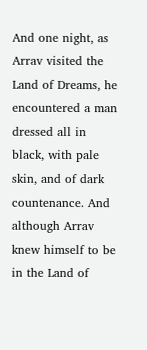And one night, as Arrav visited the Land of Dreams, he encountered a man dressed all in black, with pale skin, and of dark countenance. And although Arrav knew himself to be in the Land of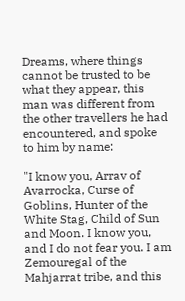Dreams, where things cannot be trusted to be what they appear, this man was different from the other travellers he had encountered, and spoke to him by name:

"I know you, Arrav of Avarrocka, Curse of Goblins, Hunter of the White Stag, Child of Sun and Moon. I know you, and I do not fear you. I am Zemouregal of the Mahjarrat tribe, and this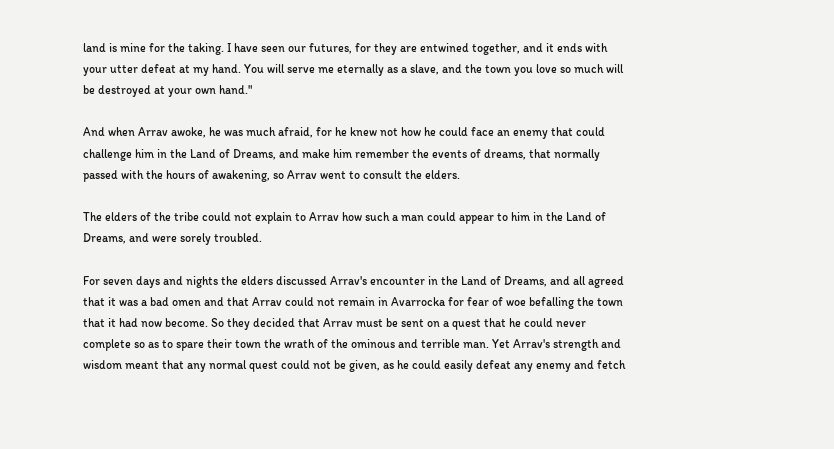land is mine for the taking. I have seen our futures, for they are entwined together, and it ends with your utter defeat at my hand. You will serve me eternally as a slave, and the town you love so much will be destroyed at your own hand."

And when Arrav awoke, he was much afraid, for he knew not how he could face an enemy that could challenge him in the Land of Dreams, and make him remember the events of dreams, that normally passed with the hours of awakening, so Arrav went to consult the elders.

The elders of the tribe could not explain to Arrav how such a man could appear to him in the Land of Dreams, and were sorely troubled.

For seven days and nights the elders discussed Arrav's encounter in the Land of Dreams, and all agreed that it was a bad omen and that Arrav could not remain in Avarrocka for fear of woe befalling the town that it had now become. So they decided that Arrav must be sent on a quest that he could never complete so as to spare their town the wrath of the ominous and terrible man. Yet Arrav's strength and wisdom meant that any normal quest could not be given, as he could easily defeat any enemy and fetch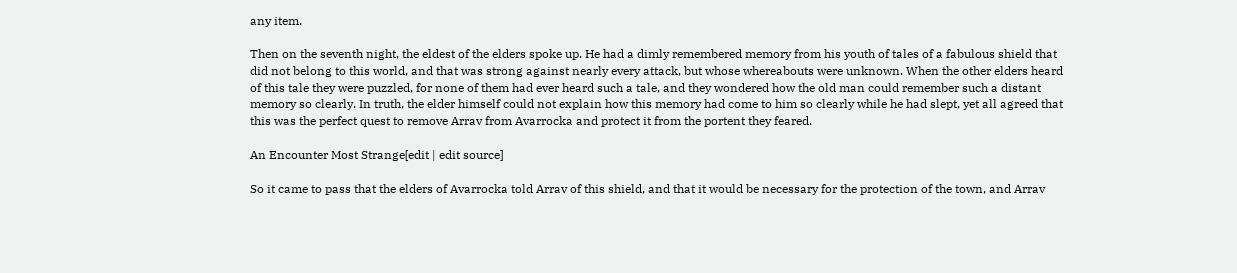any item.

Then on the seventh night, the eldest of the elders spoke up. He had a dimly remembered memory from his youth of tales of a fabulous shield that did not belong to this world, and that was strong against nearly every attack, but whose whereabouts were unknown. When the other elders heard of this tale they were puzzled, for none of them had ever heard such a tale, and they wondered how the old man could remember such a distant memory so clearly. In truth, the elder himself could not explain how this memory had come to him so clearly while he had slept, yet all agreed that this was the perfect quest to remove Arrav from Avarrocka and protect it from the portent they feared.

An Encounter Most Strange[edit | edit source]

So it came to pass that the elders of Avarrocka told Arrav of this shield, and that it would be necessary for the protection of the town, and Arrav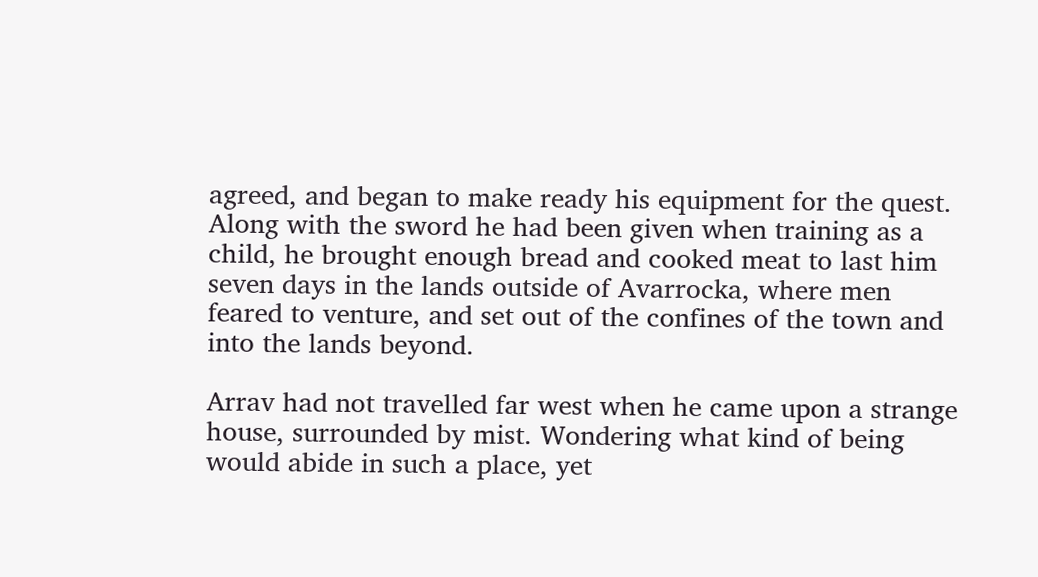agreed, and began to make ready his equipment for the quest. Along with the sword he had been given when training as a child, he brought enough bread and cooked meat to last him seven days in the lands outside of Avarrocka, where men feared to venture, and set out of the confines of the town and into the lands beyond.

Arrav had not travelled far west when he came upon a strange house, surrounded by mist. Wondering what kind of being would abide in such a place, yet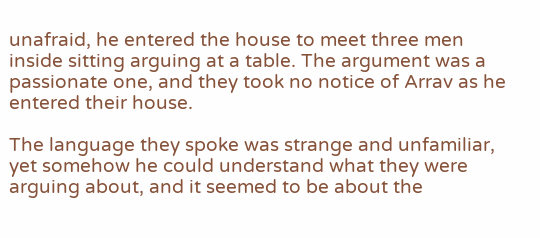unafraid, he entered the house to meet three men inside sitting arguing at a table. The argument was a passionate one, and they took no notice of Arrav as he entered their house.

The language they spoke was strange and unfamiliar, yet somehow he could understand what they were arguing about, and it seemed to be about the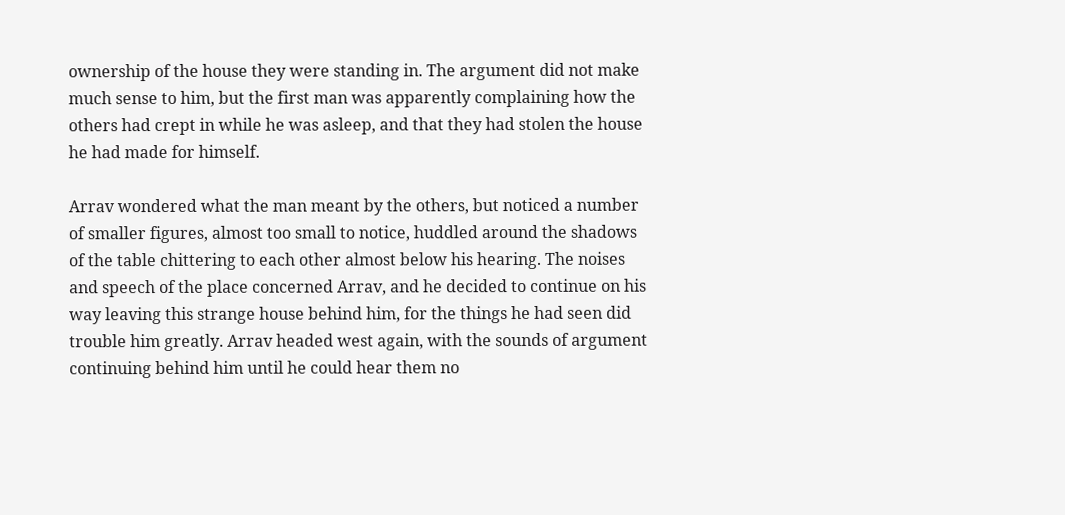ownership of the house they were standing in. The argument did not make much sense to him, but the first man was apparently complaining how the others had crept in while he was asleep, and that they had stolen the house he had made for himself.

Arrav wondered what the man meant by the others, but noticed a number of smaller figures, almost too small to notice, huddled around the shadows of the table chittering to each other almost below his hearing. The noises and speech of the place concerned Arrav, and he decided to continue on his way leaving this strange house behind him, for the things he had seen did trouble him greatly. Arrav headed west again, with the sounds of argument continuing behind him until he could hear them no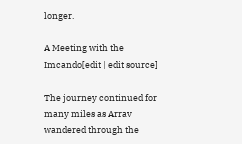longer.

A Meeting with the Imcando[edit | edit source]

The journey continued for many miles as Arrav wandered through the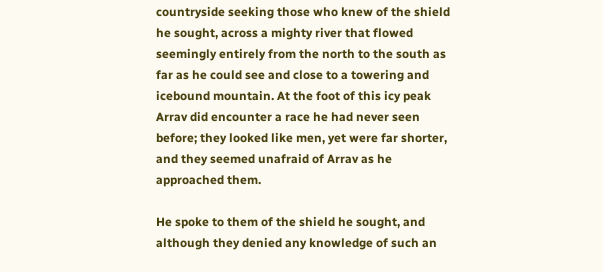countryside seeking those who knew of the shield he sought, across a mighty river that flowed seemingly entirely from the north to the south as far as he could see and close to a towering and icebound mountain. At the foot of this icy peak Arrav did encounter a race he had never seen before; they looked like men, yet were far shorter, and they seemed unafraid of Arrav as he approached them.

He spoke to them of the shield he sought, and although they denied any knowledge of such an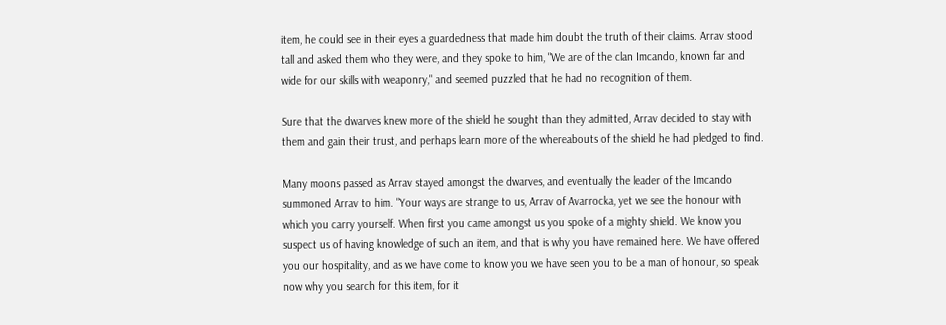item, he could see in their eyes a guardedness that made him doubt the truth of their claims. Arrav stood tall and asked them who they were, and they spoke to him, "We are of the clan Imcando, known far and wide for our skills with weaponry," and seemed puzzled that he had no recognition of them.

Sure that the dwarves knew more of the shield he sought than they admitted, Arrav decided to stay with them and gain their trust, and perhaps learn more of the whereabouts of the shield he had pledged to find.

Many moons passed as Arrav stayed amongst the dwarves, and eventually the leader of the Imcando summoned Arrav to him. "Your ways are strange to us, Arrav of Avarrocka, yet we see the honour with which you carry yourself. When first you came amongst us you spoke of a mighty shield. We know you suspect us of having knowledge of such an item, and that is why you have remained here. We have offered you our hospitality, and as we have come to know you we have seen you to be a man of honour, so speak now why you search for this item, for it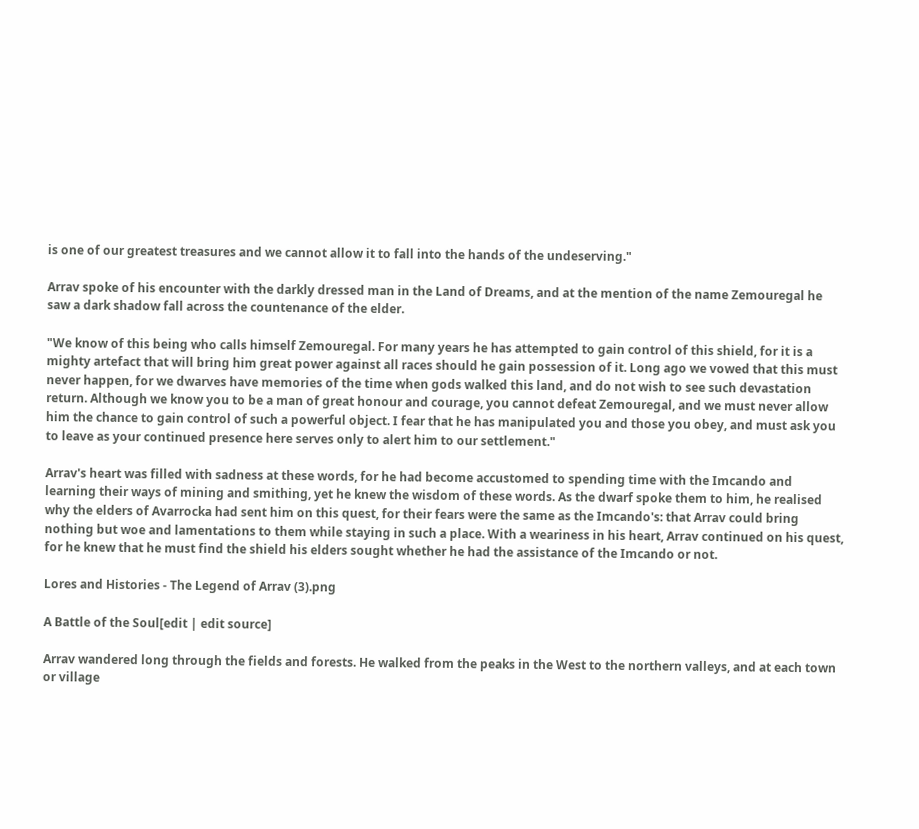is one of our greatest treasures and we cannot allow it to fall into the hands of the undeserving."

Arrav spoke of his encounter with the darkly dressed man in the Land of Dreams, and at the mention of the name Zemouregal he saw a dark shadow fall across the countenance of the elder.

"We know of this being who calls himself Zemouregal. For many years he has attempted to gain control of this shield, for it is a mighty artefact that will bring him great power against all races should he gain possession of it. Long ago we vowed that this must never happen, for we dwarves have memories of the time when gods walked this land, and do not wish to see such devastation return. Although we know you to be a man of great honour and courage, you cannot defeat Zemouregal, and we must never allow him the chance to gain control of such a powerful object. I fear that he has manipulated you and those you obey, and must ask you to leave as your continued presence here serves only to alert him to our settlement."

Arrav's heart was filled with sadness at these words, for he had become accustomed to spending time with the Imcando and learning their ways of mining and smithing, yet he knew the wisdom of these words. As the dwarf spoke them to him, he realised why the elders of Avarrocka had sent him on this quest, for their fears were the same as the Imcando's: that Arrav could bring nothing but woe and lamentations to them while staying in such a place. With a weariness in his heart, Arrav continued on his quest, for he knew that he must find the shield his elders sought whether he had the assistance of the Imcando or not.

Lores and Histories - The Legend of Arrav (3).png

A Battle of the Soul[edit | edit source]

Arrav wandered long through the fields and forests. He walked from the peaks in the West to the northern valleys, and at each town or village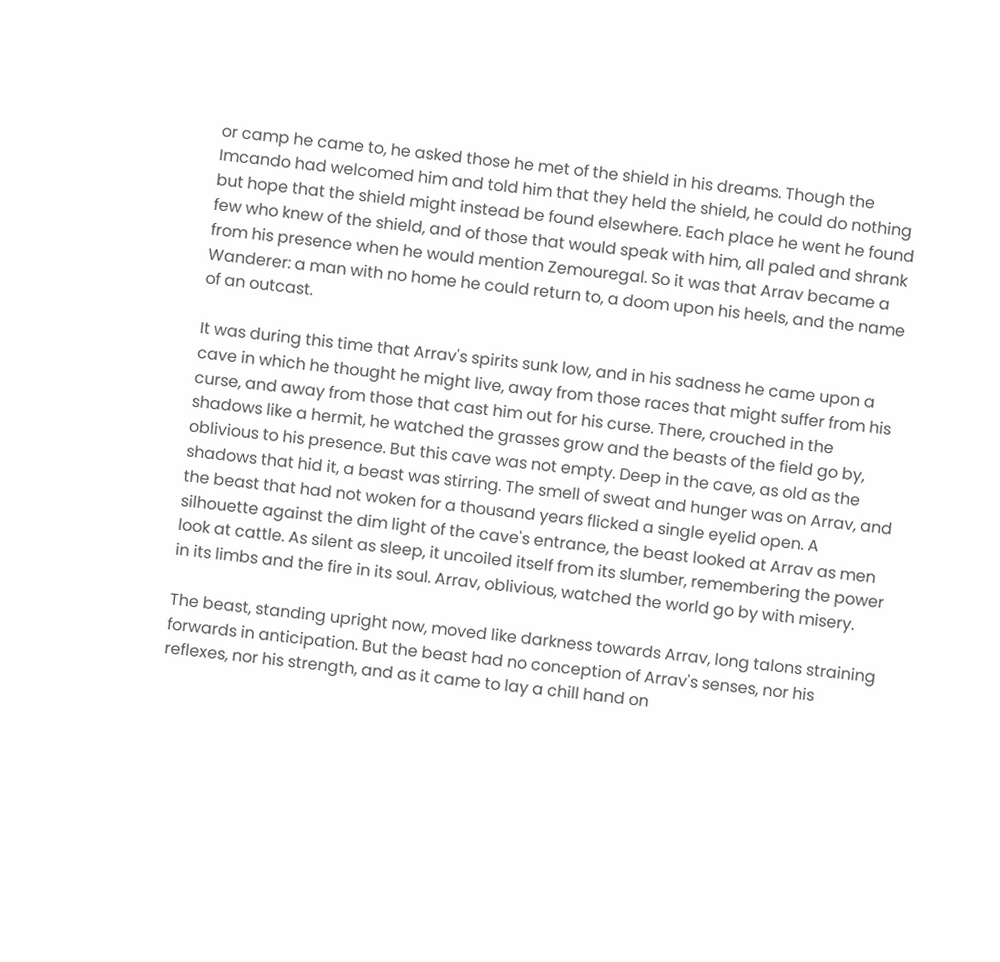or camp he came to, he asked those he met of the shield in his dreams. Though the Imcando had welcomed him and told him that they held the shield, he could do nothing but hope that the shield might instead be found elsewhere. Each place he went he found few who knew of the shield, and of those that would speak with him, all paled and shrank from his presence when he would mention Zemouregal. So it was that Arrav became a Wanderer: a man with no home he could return to, a doom upon his heels, and the name of an outcast.

It was during this time that Arrav's spirits sunk low, and in his sadness he came upon a cave in which he thought he might live, away from those races that might suffer from his curse, and away from those that cast him out for his curse. There, crouched in the shadows like a hermit, he watched the grasses grow and the beasts of the field go by, oblivious to his presence. But this cave was not empty. Deep in the cave, as old as the shadows that hid it, a beast was stirring. The smell of sweat and hunger was on Arrav, and the beast that had not woken for a thousand years flicked a single eyelid open. A silhouette against the dim light of the cave's entrance, the beast looked at Arrav as men look at cattle. As silent as sleep, it uncoiled itself from its slumber, remembering the power in its limbs and the fire in its soul. Arrav, oblivious, watched the world go by with misery.

The beast, standing upright now, moved like darkness towards Arrav, long talons straining forwards in anticipation. But the beast had no conception of Arrav's senses, nor his reflexes, nor his strength, and as it came to lay a chill hand on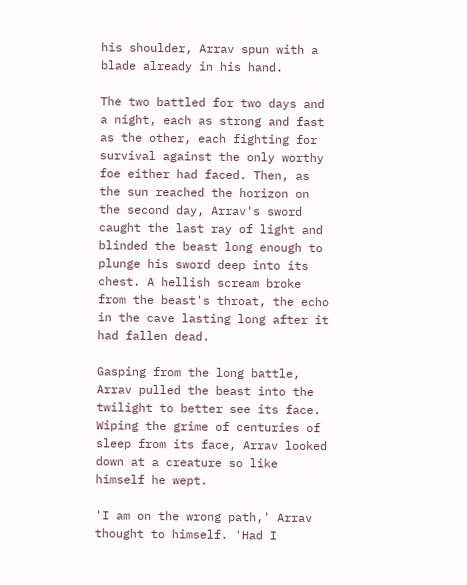his shoulder, Arrav spun with a blade already in his hand.

The two battled for two days and a night, each as strong and fast as the other, each fighting for survival against the only worthy foe either had faced. Then, as the sun reached the horizon on the second day, Arrav's sword caught the last ray of light and blinded the beast long enough to plunge his sword deep into its chest. A hellish scream broke from the beast's throat, the echo in the cave lasting long after it had fallen dead.

Gasping from the long battle, Arrav pulled the beast into the twilight to better see its face. Wiping the grime of centuries of sleep from its face, Arrav looked down at a creature so like himself he wept.

'I am on the wrong path,' Arrav thought to himself. 'Had I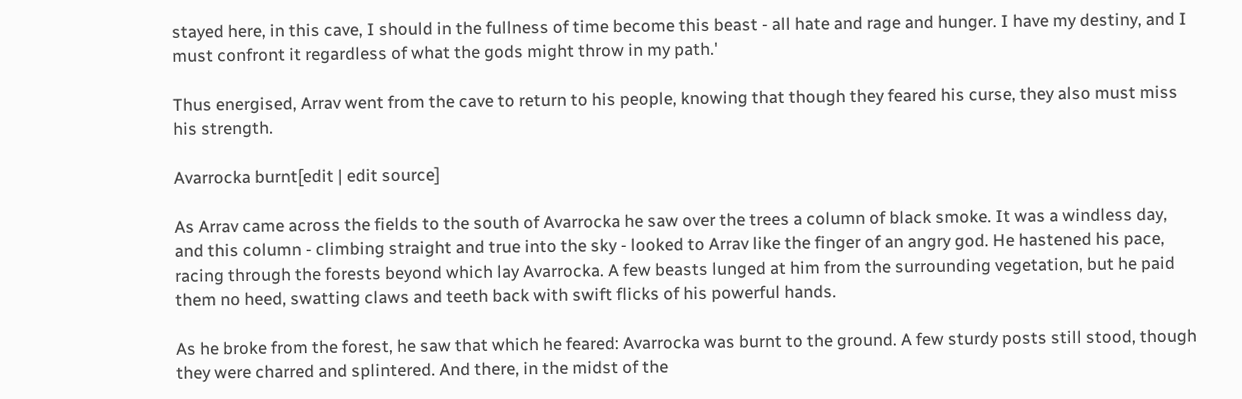stayed here, in this cave, I should in the fullness of time become this beast - all hate and rage and hunger. I have my destiny, and I must confront it regardless of what the gods might throw in my path.'

Thus energised, Arrav went from the cave to return to his people, knowing that though they feared his curse, they also must miss his strength.

Avarrocka burnt[edit | edit source]

As Arrav came across the fields to the south of Avarrocka he saw over the trees a column of black smoke. It was a windless day, and this column - climbing straight and true into the sky - looked to Arrav like the finger of an angry god. He hastened his pace, racing through the forests beyond which lay Avarrocka. A few beasts lunged at him from the surrounding vegetation, but he paid them no heed, swatting claws and teeth back with swift flicks of his powerful hands.

As he broke from the forest, he saw that which he feared: Avarrocka was burnt to the ground. A few sturdy posts still stood, though they were charred and splintered. And there, in the midst of the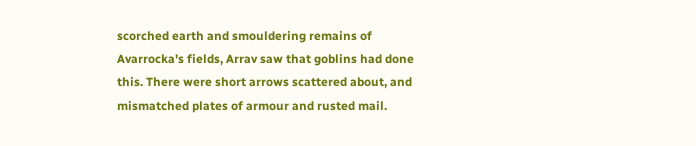scorched earth and smouldering remains of Avarrocka's fields, Arrav saw that goblins had done this. There were short arrows scattered about, and mismatched plates of armour and rusted mail.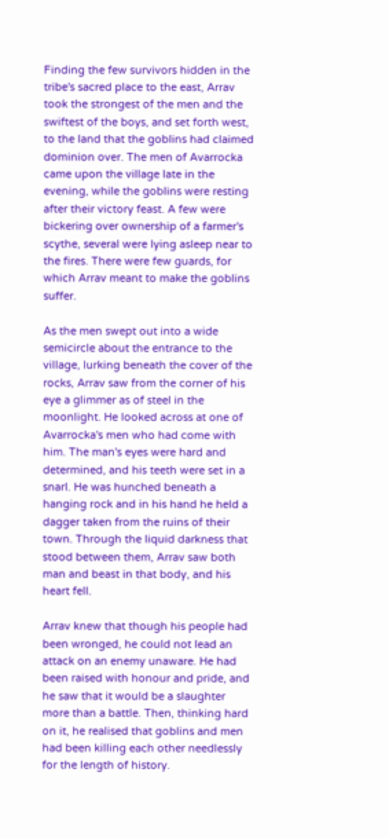Finding the few survivors hidden in the tribe's sacred place to the east, Arrav took the strongest of the men and the swiftest of the boys, and set forth west, to the land that the goblins had claimed dominion over. The men of Avarrocka came upon the village late in the evening, while the goblins were resting after their victory feast. A few were bickering over ownership of a farmer's scythe, several were lying asleep near to the fires. There were few guards, for which Arrav meant to make the goblins suffer.

As the men swept out into a wide semicircle about the entrance to the village, lurking beneath the cover of the rocks, Arrav saw from the corner of his eye a glimmer as of steel in the moonlight. He looked across at one of Avarrocka's men who had come with him. The man's eyes were hard and determined, and his teeth were set in a snarl. He was hunched beneath a hanging rock and in his hand he held a dagger taken from the ruins of their town. Through the liquid darkness that stood between them, Arrav saw both man and beast in that body, and his heart fell.

Arrav knew that though his people had been wronged, he could not lead an attack on an enemy unaware. He had been raised with honour and pride, and he saw that it would be a slaughter more than a battle. Then, thinking hard on it, he realised that goblins and men had been killing each other needlessly for the length of history.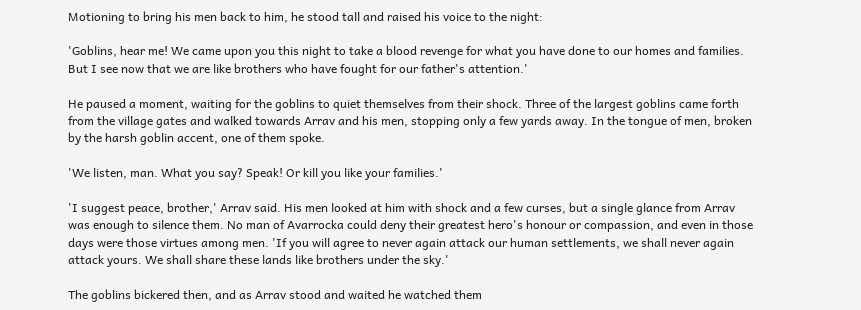Motioning to bring his men back to him, he stood tall and raised his voice to the night:

'Goblins, hear me! We came upon you this night to take a blood revenge for what you have done to our homes and families. But I see now that we are like brothers who have fought for our father's attention.'

He paused a moment, waiting for the goblins to quiet themselves from their shock. Three of the largest goblins came forth from the village gates and walked towards Arrav and his men, stopping only a few yards away. In the tongue of men, broken by the harsh goblin accent, one of them spoke.

'We listen, man. What you say? Speak! Or kill you like your families.'

'I suggest peace, brother,' Arrav said. His men looked at him with shock and a few curses, but a single glance from Arrav was enough to silence them. No man of Avarrocka could deny their greatest hero's honour or compassion, and even in those days were those virtues among men. 'If you will agree to never again attack our human settlements, we shall never again attack yours. We shall share these lands like brothers under the sky.'

The goblins bickered then, and as Arrav stood and waited he watched them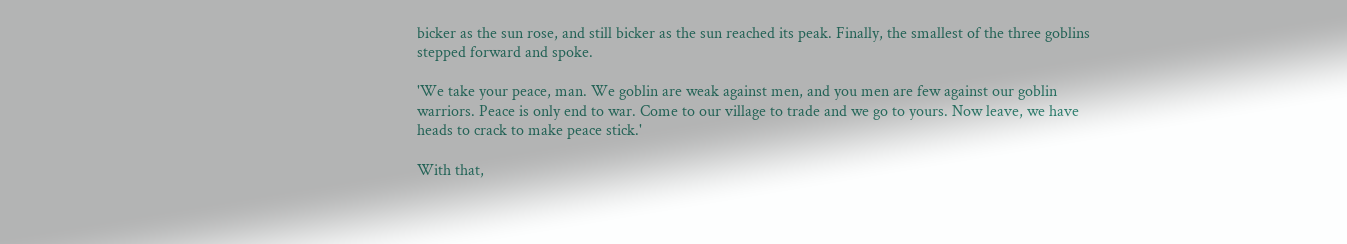bicker as the sun rose, and still bicker as the sun reached its peak. Finally, the smallest of the three goblins stepped forward and spoke.

'We take your peace, man. We goblin are weak against men, and you men are few against our goblin warriors. Peace is only end to war. Come to our village to trade and we go to yours. Now leave, we have heads to crack to make peace stick.'

With that,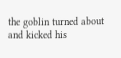the goblin turned about and kicked his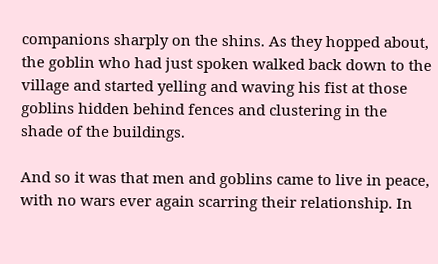companions sharply on the shins. As they hopped about, the goblin who had just spoken walked back down to the village and started yelling and waving his fist at those goblins hidden behind fences and clustering in the shade of the buildings.

And so it was that men and goblins came to live in peace, with no wars ever again scarring their relationship. In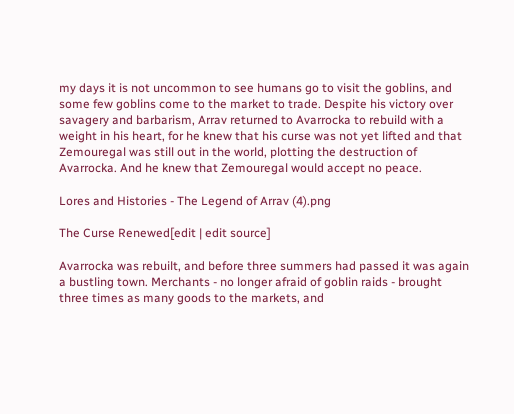my days it is not uncommon to see humans go to visit the goblins, and some few goblins come to the market to trade. Despite his victory over savagery and barbarism, Arrav returned to Avarrocka to rebuild with a weight in his heart, for he knew that his curse was not yet lifted and that Zemouregal was still out in the world, plotting the destruction of Avarrocka. And he knew that Zemouregal would accept no peace.

Lores and Histories - The Legend of Arrav (4).png

The Curse Renewed[edit | edit source]

Avarrocka was rebuilt, and before three summers had passed it was again a bustling town. Merchants - no longer afraid of goblin raids - brought three times as many goods to the markets, and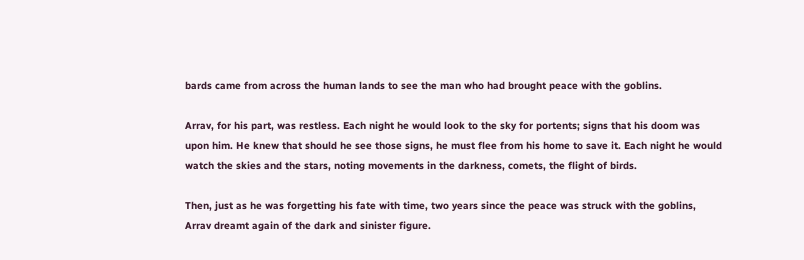bards came from across the human lands to see the man who had brought peace with the goblins.

Arrav, for his part, was restless. Each night he would look to the sky for portents; signs that his doom was upon him. He knew that should he see those signs, he must flee from his home to save it. Each night he would watch the skies and the stars, noting movements in the darkness, comets, the flight of birds.

Then, just as he was forgetting his fate with time, two years since the peace was struck with the goblins, Arrav dreamt again of the dark and sinister figure.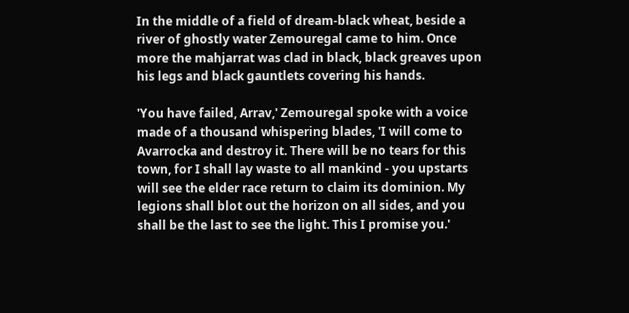In the middle of a field of dream-black wheat, beside a river of ghostly water Zemouregal came to him. Once more the mahjarrat was clad in black, black greaves upon his legs and black gauntlets covering his hands.

'You have failed, Arrav,' Zemouregal spoke with a voice made of a thousand whispering blades, 'I will come to Avarrocka and destroy it. There will be no tears for this town, for I shall lay waste to all mankind - you upstarts will see the elder race return to claim its dominion. My legions shall blot out the horizon on all sides, and you shall be the last to see the light. This I promise you.'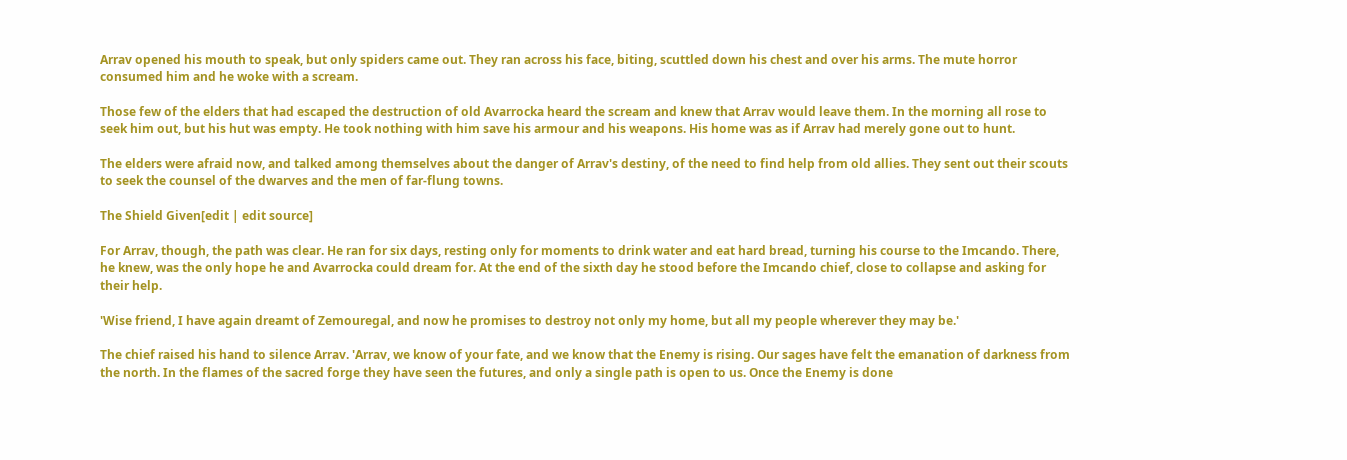Arrav opened his mouth to speak, but only spiders came out. They ran across his face, biting, scuttled down his chest and over his arms. The mute horror consumed him and he woke with a scream.

Those few of the elders that had escaped the destruction of old Avarrocka heard the scream and knew that Arrav would leave them. In the morning all rose to seek him out, but his hut was empty. He took nothing with him save his armour and his weapons. His home was as if Arrav had merely gone out to hunt.

The elders were afraid now, and talked among themselves about the danger of Arrav's destiny, of the need to find help from old allies. They sent out their scouts to seek the counsel of the dwarves and the men of far-flung towns.

The Shield Given[edit | edit source]

For Arrav, though, the path was clear. He ran for six days, resting only for moments to drink water and eat hard bread, turning his course to the Imcando. There, he knew, was the only hope he and Avarrocka could dream for. At the end of the sixth day he stood before the Imcando chief, close to collapse and asking for their help.

'Wise friend, I have again dreamt of Zemouregal, and now he promises to destroy not only my home, but all my people wherever they may be.'

The chief raised his hand to silence Arrav. 'Arrav, we know of your fate, and we know that the Enemy is rising. Our sages have felt the emanation of darkness from the north. In the flames of the sacred forge they have seen the futures, and only a single path is open to us. Once the Enemy is done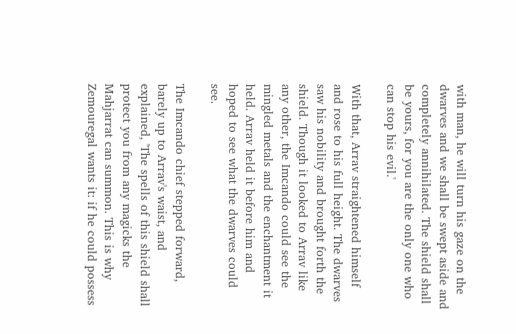with man, he will turn his gaze on the dwarves and we shall be swept aside and completely annihilated. The shield shall be yours, for you are the only one who can stop his evil.'

With that, Arrav straightened himself and rose to his full height. The dwarves saw his nobility and brought forth the shield. Though it looked to Arrav like any other, the Imcando could see the mingled metals and the enchantment it held. Arrav held it before him and hoped to see what the dwarves could see.

The Imcando chief stepped forward, barely up to Arrav's waist, and explained, 'The spells of this shield shall protect you from any magicks the Mahjarrat can summon. This is why Zemouregal wants it: if he could possess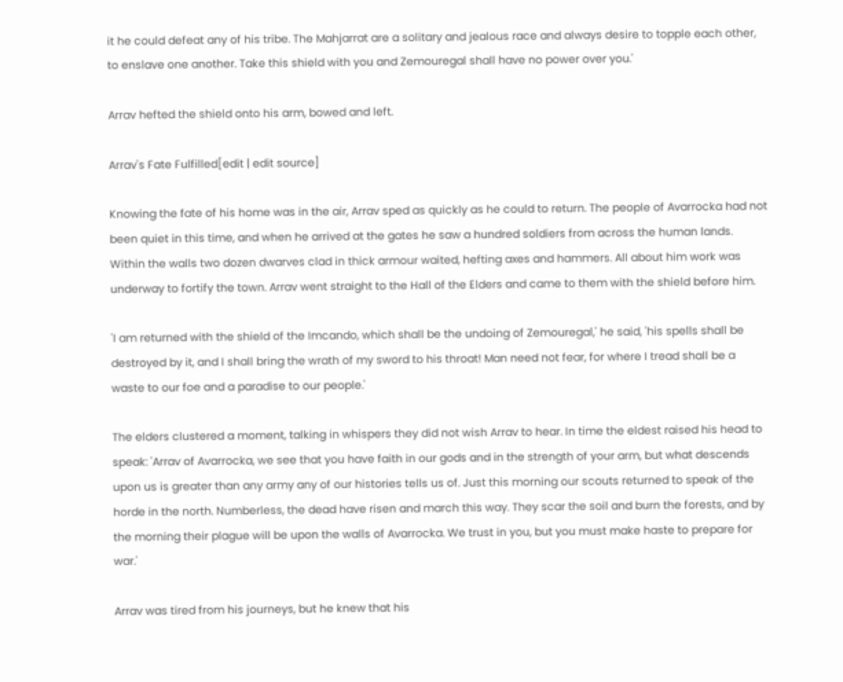it he could defeat any of his tribe. The Mahjarrat are a solitary and jealous race and always desire to topple each other, to enslave one another. Take this shield with you and Zemouregal shall have no power over you.'

Arrav hefted the shield onto his arm, bowed and left.

Arrav's Fate Fulfilled[edit | edit source]

Knowing the fate of his home was in the air, Arrav sped as quickly as he could to return. The people of Avarrocka had not been quiet in this time, and when he arrived at the gates he saw a hundred soldiers from across the human lands. Within the walls two dozen dwarves clad in thick armour waited, hefting axes and hammers. All about him work was underway to fortify the town. Arrav went straight to the Hall of the Elders and came to them with the shield before him.

'I am returned with the shield of the Imcando, which shall be the undoing of Zemouregal,' he said, 'his spells shall be destroyed by it, and I shall bring the wrath of my sword to his throat! Man need not fear, for where I tread shall be a waste to our foe and a paradise to our people.'

The elders clustered a moment, talking in whispers they did not wish Arrav to hear. In time the eldest raised his head to speak: 'Arrav of Avarrocka, we see that you have faith in our gods and in the strength of your arm, but what descends upon us is greater than any army any of our histories tells us of. Just this morning our scouts returned to speak of the horde in the north. Numberless, the dead have risen and march this way. They scar the soil and burn the forests, and by the morning their plague will be upon the walls of Avarrocka. We trust in you, but you must make haste to prepare for war.'

Arrav was tired from his journeys, but he knew that his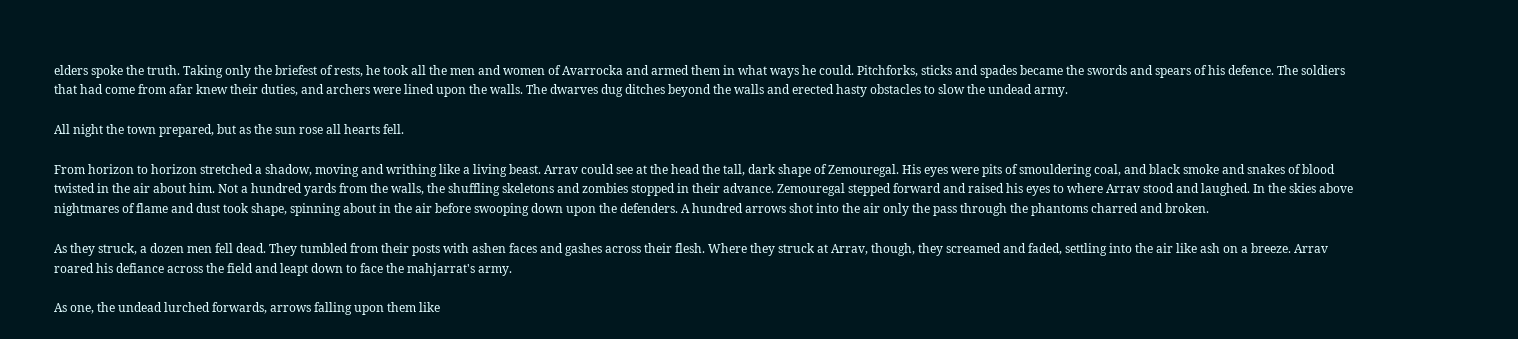elders spoke the truth. Taking only the briefest of rests, he took all the men and women of Avarrocka and armed them in what ways he could. Pitchforks, sticks and spades became the swords and spears of his defence. The soldiers that had come from afar knew their duties, and archers were lined upon the walls. The dwarves dug ditches beyond the walls and erected hasty obstacles to slow the undead army.

All night the town prepared, but as the sun rose all hearts fell.

From horizon to horizon stretched a shadow, moving and writhing like a living beast. Arrav could see at the head the tall, dark shape of Zemouregal. His eyes were pits of smouldering coal, and black smoke and snakes of blood twisted in the air about him. Not a hundred yards from the walls, the shuffling skeletons and zombies stopped in their advance. Zemouregal stepped forward and raised his eyes to where Arrav stood and laughed. In the skies above nightmares of flame and dust took shape, spinning about in the air before swooping down upon the defenders. A hundred arrows shot into the air only the pass through the phantoms charred and broken.

As they struck, a dozen men fell dead. They tumbled from their posts with ashen faces and gashes across their flesh. Where they struck at Arrav, though, they screamed and faded, settling into the air like ash on a breeze. Arrav roared his defiance across the field and leapt down to face the mahjarrat's army.

As one, the undead lurched forwards, arrows falling upon them like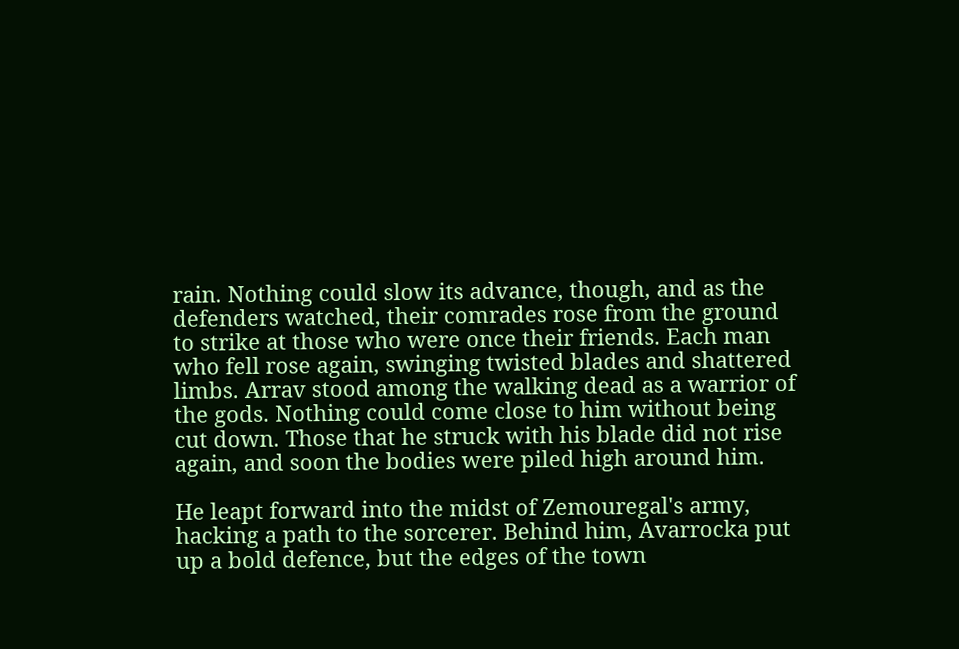rain. Nothing could slow its advance, though, and as the defenders watched, their comrades rose from the ground to strike at those who were once their friends. Each man who fell rose again, swinging twisted blades and shattered limbs. Arrav stood among the walking dead as a warrior of the gods. Nothing could come close to him without being cut down. Those that he struck with his blade did not rise again, and soon the bodies were piled high around him.

He leapt forward into the midst of Zemouregal's army, hacking a path to the sorcerer. Behind him, Avarrocka put up a bold defence, but the edges of the town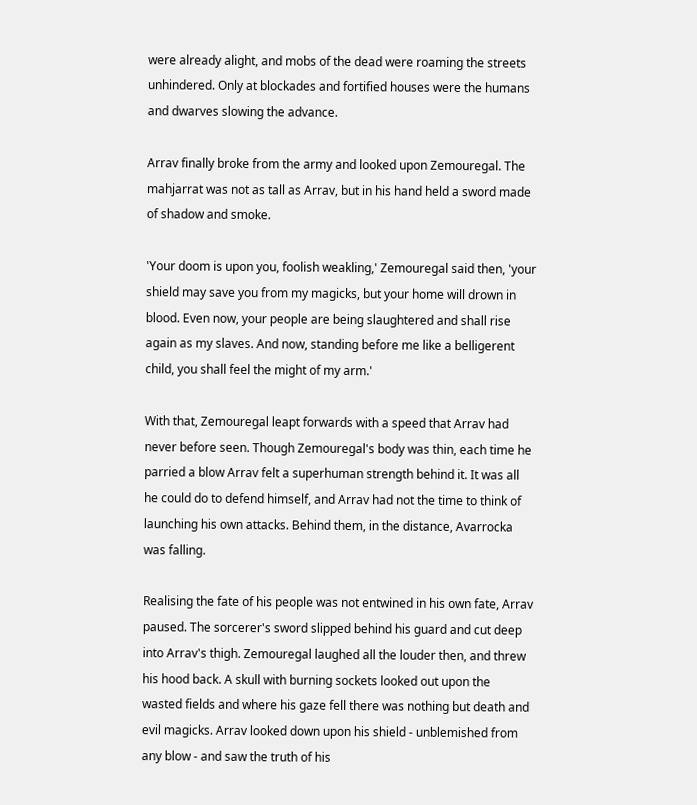were already alight, and mobs of the dead were roaming the streets unhindered. Only at blockades and fortified houses were the humans and dwarves slowing the advance.

Arrav finally broke from the army and looked upon Zemouregal. The mahjarrat was not as tall as Arrav, but in his hand held a sword made of shadow and smoke.

'Your doom is upon you, foolish weakling,' Zemouregal said then, 'your shield may save you from my magicks, but your home will drown in blood. Even now, your people are being slaughtered and shall rise again as my slaves. And now, standing before me like a belligerent child, you shall feel the might of my arm.'

With that, Zemouregal leapt forwards with a speed that Arrav had never before seen. Though Zemouregal's body was thin, each time he parried a blow Arrav felt a superhuman strength behind it. It was all he could do to defend himself, and Arrav had not the time to think of launching his own attacks. Behind them, in the distance, Avarrocka was falling.

Realising the fate of his people was not entwined in his own fate, Arrav paused. The sorcerer's sword slipped behind his guard and cut deep into Arrav's thigh. Zemouregal laughed all the louder then, and threw his hood back. A skull with burning sockets looked out upon the wasted fields and where his gaze fell there was nothing but death and evil magicks. Arrav looked down upon his shield - unblemished from any blow - and saw the truth of his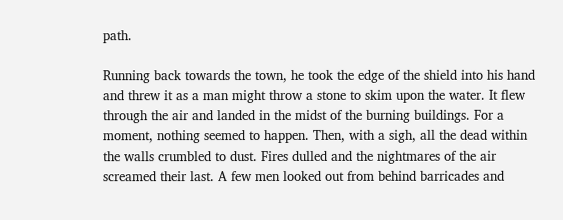path.

Running back towards the town, he took the edge of the shield into his hand and threw it as a man might throw a stone to skim upon the water. It flew through the air and landed in the midst of the burning buildings. For a moment, nothing seemed to happen. Then, with a sigh, all the dead within the walls crumbled to dust. Fires dulled and the nightmares of the air screamed their last. A few men looked out from behind barricades and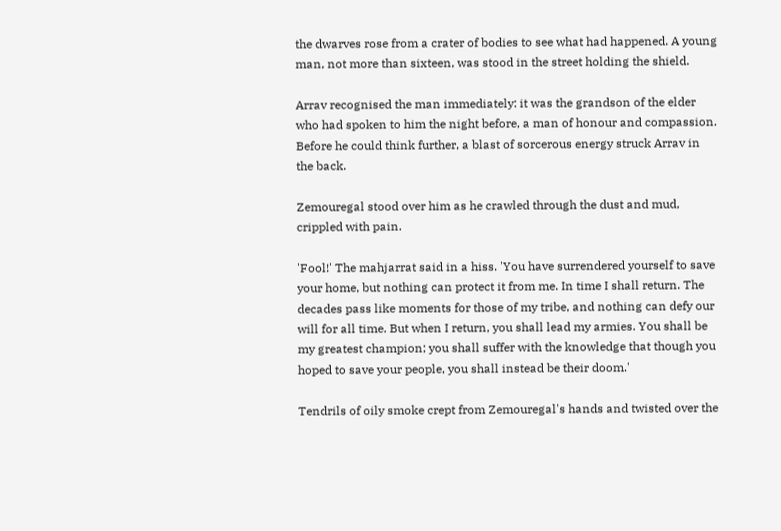the dwarves rose from a crater of bodies to see what had happened. A young man, not more than sixteen, was stood in the street holding the shield.

Arrav recognised the man immediately: it was the grandson of the elder who had spoken to him the night before, a man of honour and compassion. Before he could think further, a blast of sorcerous energy struck Arrav in the back.

Zemouregal stood over him as he crawled through the dust and mud, crippled with pain.

'Fool!' The mahjarrat said in a hiss. 'You have surrendered yourself to save your home, but nothing can protect it from me. In time I shall return. The decades pass like moments for those of my tribe, and nothing can defy our will for all time. But when I return, you shall lead my armies. You shall be my greatest champion; you shall suffer with the knowledge that though you hoped to save your people, you shall instead be their doom.'

Tendrils of oily smoke crept from Zemouregal's hands and twisted over the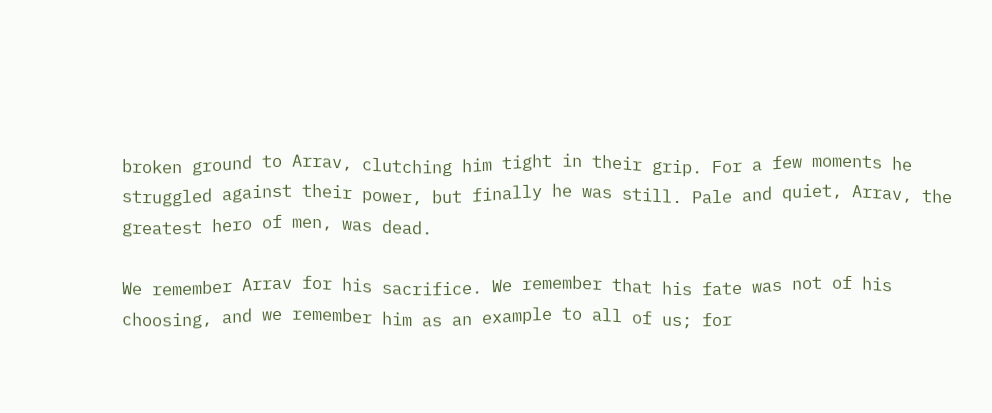broken ground to Arrav, clutching him tight in their grip. For a few moments he struggled against their power, but finally he was still. Pale and quiet, Arrav, the greatest hero of men, was dead.

We remember Arrav for his sacrifice. We remember that his fate was not of his choosing, and we remember him as an example to all of us; for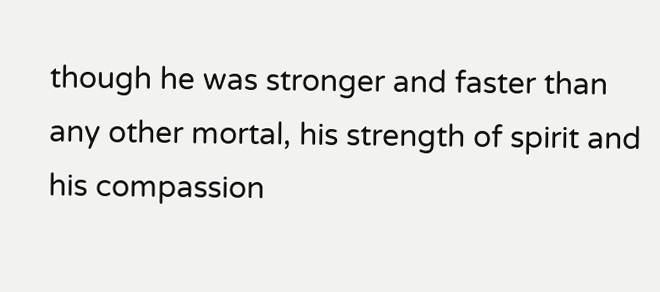though he was stronger and faster than any other mortal, his strength of spirit and his compassion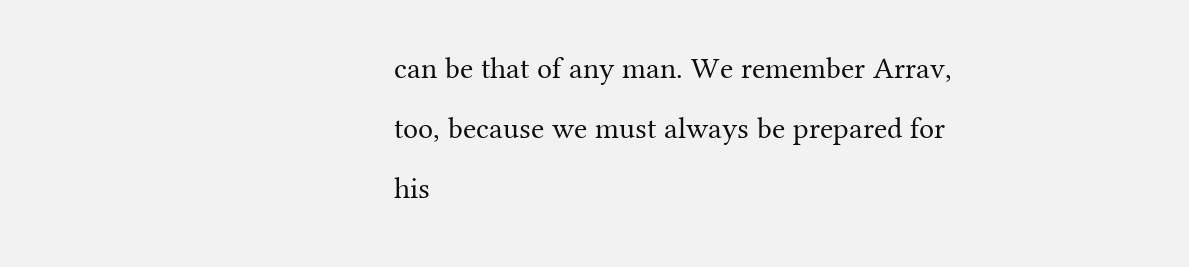can be that of any man. We remember Arrav, too, because we must always be prepared for his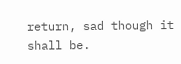return, sad though it shall be.